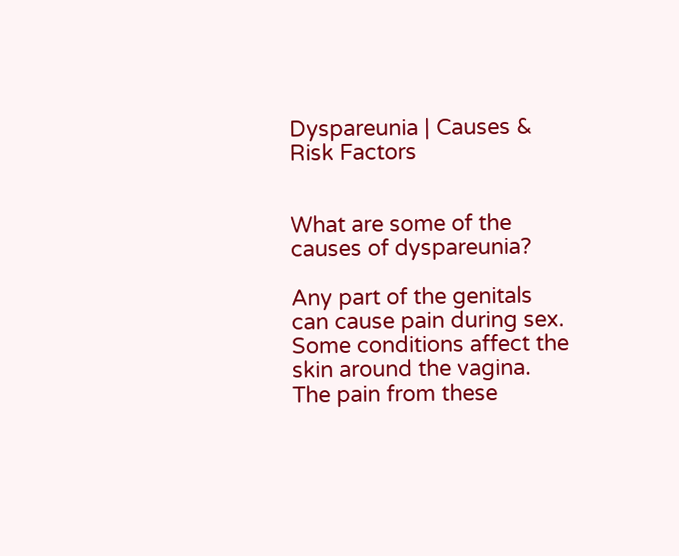Dyspareunia | Causes & Risk Factors


What are some of the causes of dyspareunia?

Any part of the genitals can cause pain during sex. Some conditions affect the skin around the vagina. The pain from these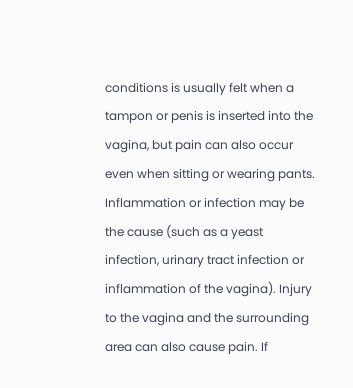conditions is usually felt when a tampon or penis is inserted into the vagina, but pain can also occur even when sitting or wearing pants. Inflammation or infection may be the cause (such as a yeast infection, urinary tract infection or inflammation of the vagina). Injury to the vagina and the surrounding area can also cause pain. If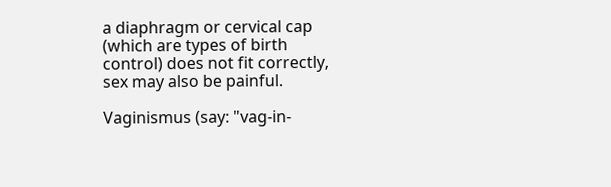a diaphragm or cervical cap (which are types of birth control) does not fit correctly, sex may also be painful.

Vaginismus (say: "vag-in-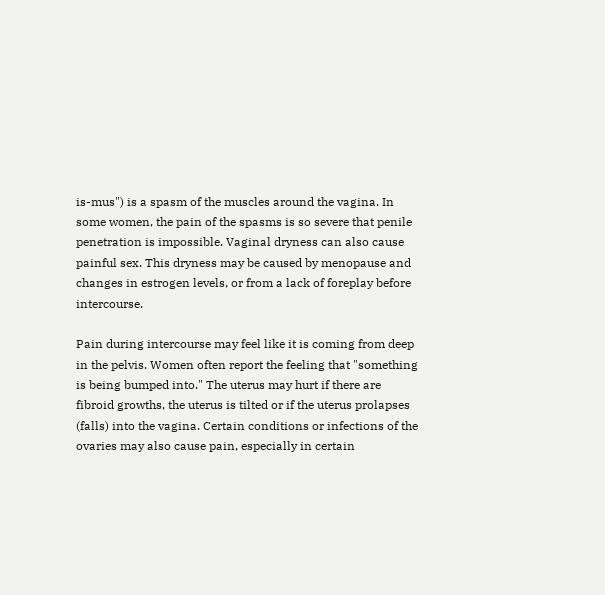is-mus") is a spasm of the muscles around the vagina. In some women, the pain of the spasms is so severe that penile penetration is impossible. Vaginal dryness can also cause painful sex. This dryness may be caused by menopause and changes in estrogen levels, or from a lack of foreplay before intercourse.

Pain during intercourse may feel like it is coming from deep in the pelvis. Women often report the feeling that "something is being bumped into." The uterus may hurt if there are fibroid growths, the uterus is tilted or if the uterus prolapses (falls) into the vagina. Certain conditions or infections of the ovaries may also cause pain, especially in certain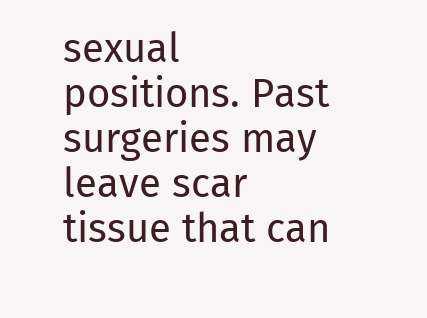sexual positions. Past surgeries may leave scar tissue that can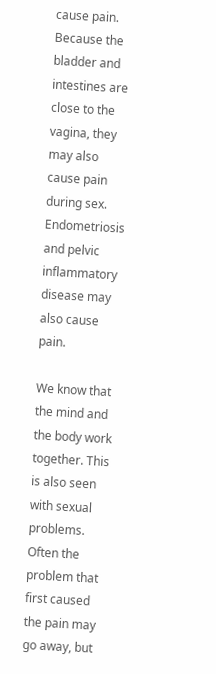cause pain. Because the bladder and intestines are close to the vagina, they may also cause pain during sex. Endometriosis and pelvic inflammatory disease may also cause pain.

We know that the mind and the body work together. This is also seen with sexual problems. Often the problem that first caused the pain may go away, but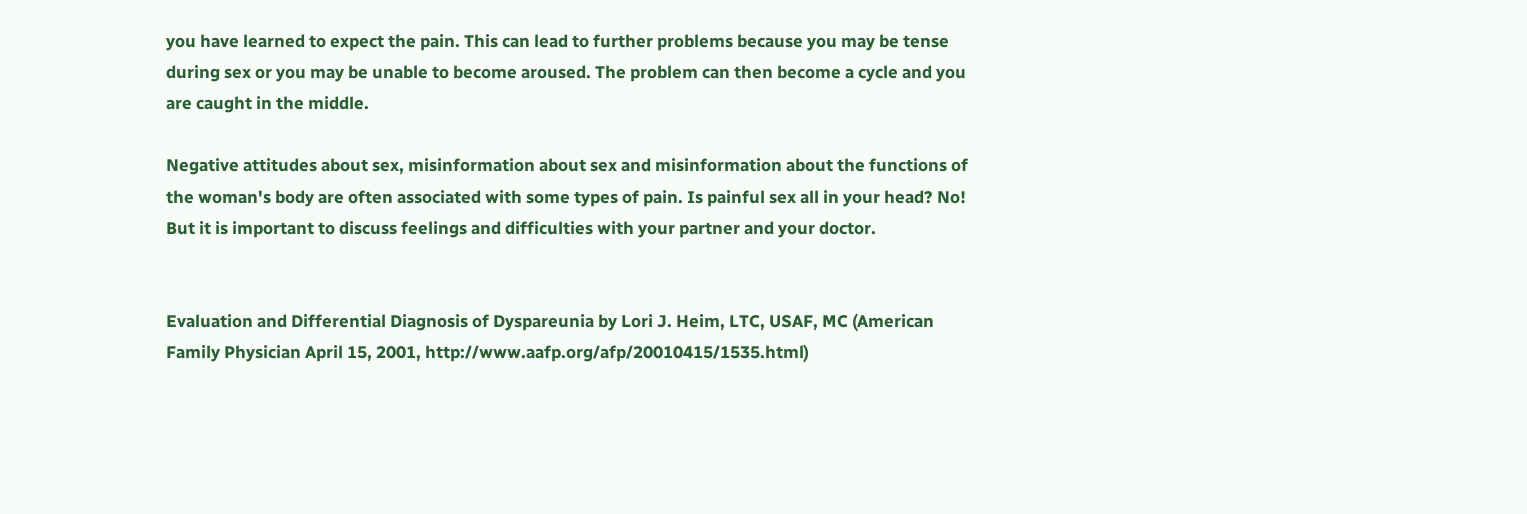you have learned to expect the pain. This can lead to further problems because you may be tense during sex or you may be unable to become aroused. The problem can then become a cycle and you are caught in the middle.

Negative attitudes about sex, misinformation about sex and misinformation about the functions of the woman's body are often associated with some types of pain. Is painful sex all in your head? No! But it is important to discuss feelings and difficulties with your partner and your doctor.


Evaluation and Differential Diagnosis of Dyspareunia by Lori J. Heim, LTC, USAF, MC (American Family Physician April 15, 2001, http://www.aafp.org/afp/20010415/1535.html)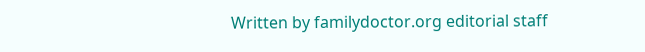Written by familydoctor.org editorial staff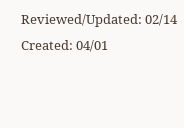Reviewed/Updated: 02/14
Created: 04/01